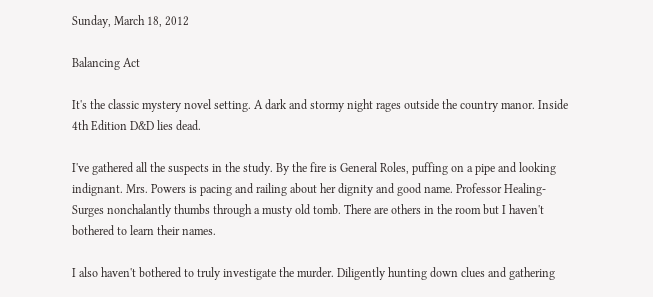Sunday, March 18, 2012

Balancing Act

It's the classic mystery novel setting. A dark and stormy night rages outside the country manor. Inside 4th Edition D&D lies dead.

I've gathered all the suspects in the study. By the fire is General Roles, puffing on a pipe and looking indignant. Mrs. Powers is pacing and railing about her dignity and good name. Professor Healing-Surges nonchalantly thumbs through a musty old tomb. There are others in the room but I haven't bothered to learn their names.

I also haven't bothered to truly investigate the murder. Diligently hunting down clues and gathering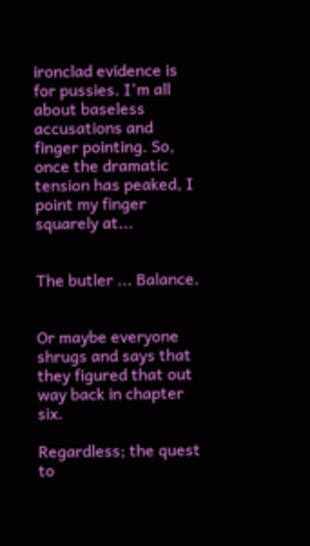ironclad evidence is for pussies. I'm all about baseless accusations and finger pointing. So, once the dramatic tension has peaked, I point my finger squarely at...


The butler ... Balance.


Or maybe everyone shrugs and says that they figured that out way back in chapter six.

Regardless; the quest to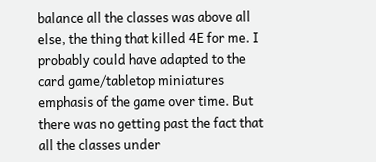balance all the classes was above all else, the thing that killed 4E for me. I probably could have adapted to the card game/tabletop miniatures emphasis of the game over time. But there was no getting past the fact that all the classes under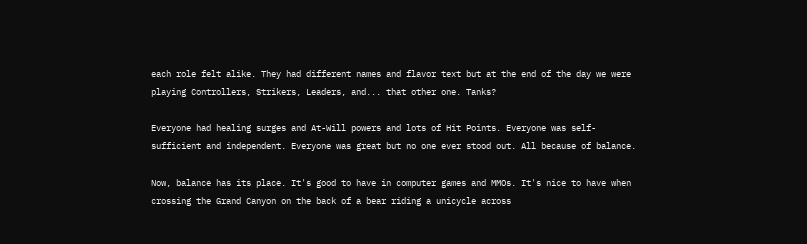each role felt alike. They had different names and flavor text but at the end of the day we were playing Controllers, Strikers, Leaders, and... that other one. Tanks?

Everyone had healing surges and At-Will powers and lots of Hit Points. Everyone was self-sufficient and independent. Everyone was great but no one ever stood out. All because of balance.

Now, balance has its place. It's good to have in computer games and MMOs. It's nice to have when crossing the Grand Canyon on the back of a bear riding a unicycle across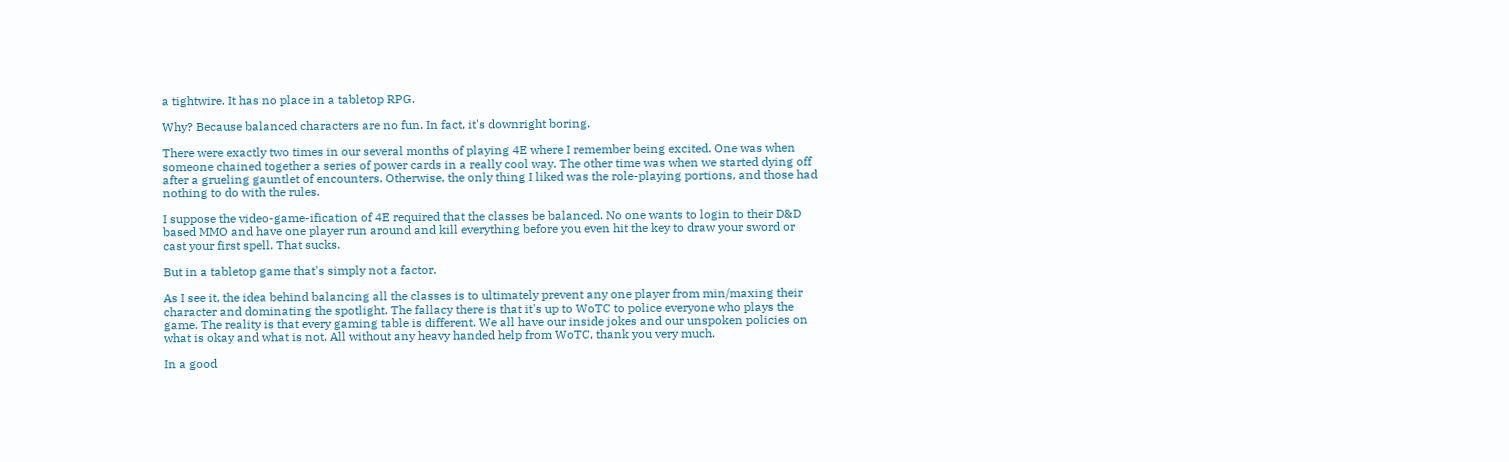a tightwire. It has no place in a tabletop RPG.

Why? Because balanced characters are no fun. In fact, it's downright boring.

There were exactly two times in our several months of playing 4E where I remember being excited. One was when someone chained together a series of power cards in a really cool way. The other time was when we started dying off after a grueling gauntlet of encounters. Otherwise, the only thing I liked was the role-playing portions, and those had nothing to do with the rules.

I suppose the video-game-ification of 4E required that the classes be balanced. No one wants to login to their D&D based MMO and have one player run around and kill everything before you even hit the key to draw your sword or cast your first spell. That sucks.

But in a tabletop game that's simply not a factor.

As I see it, the idea behind balancing all the classes is to ultimately prevent any one player from min/maxing their character and dominating the spotlight. The fallacy there is that it's up to WoTC to police everyone who plays the game. The reality is that every gaming table is different. We all have our inside jokes and our unspoken policies on what is okay and what is not. All without any heavy handed help from WoTC, thank you very much.

In a good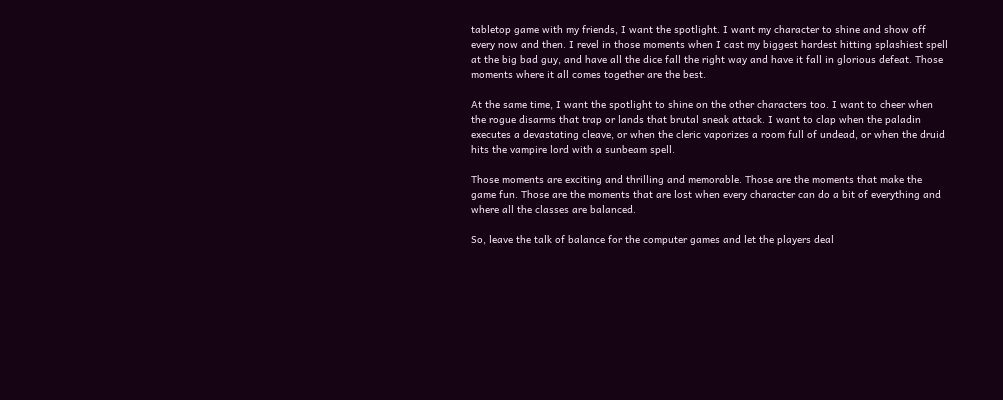tabletop game with my friends, I want the spotlight. I want my character to shine and show off every now and then. I revel in those moments when I cast my biggest hardest hitting splashiest spell at the big bad guy, and have all the dice fall the right way and have it fall in glorious defeat. Those moments where it all comes together are the best.

At the same time, I want the spotlight to shine on the other characters too. I want to cheer when the rogue disarms that trap or lands that brutal sneak attack. I want to clap when the paladin executes a devastating cleave, or when the cleric vaporizes a room full of undead, or when the druid hits the vampire lord with a sunbeam spell.

Those moments are exciting and thrilling and memorable. Those are the moments that make the game fun. Those are the moments that are lost when every character can do a bit of everything and where all the classes are balanced.

So, leave the talk of balance for the computer games and let the players deal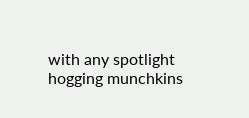with any spotlight hogging munchkins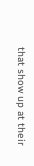that show up at their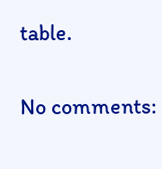table.

No comments: